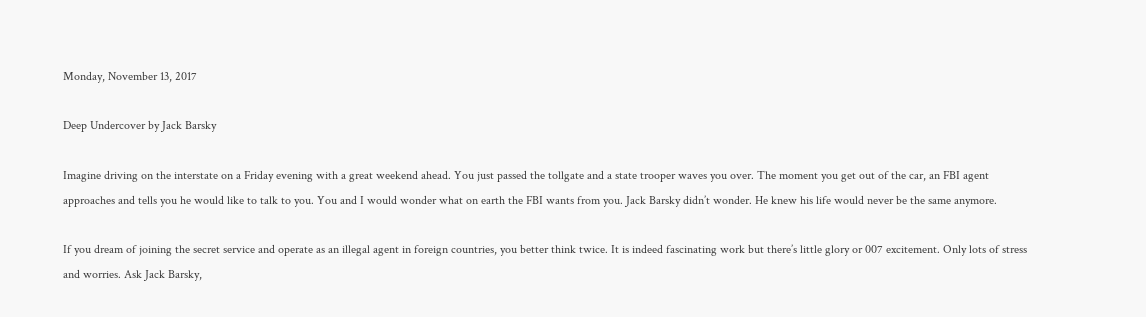Monday, November 13, 2017

Deep Undercover by Jack Barsky

Imagine driving on the interstate on a Friday evening with a great weekend ahead. You just passed the tollgate and a state trooper waves you over. The moment you get out of the car, an FBI agent approaches and tells you he would like to talk to you. You and I would wonder what on earth the FBI wants from you. Jack Barsky didn’t wonder. He knew his life would never be the same anymore.

If you dream of joining the secret service and operate as an illegal agent in foreign countries, you better think twice. It is indeed fascinating work but there’s little glory or 007 excitement. Only lots of stress and worries. Ask Jack Barsky,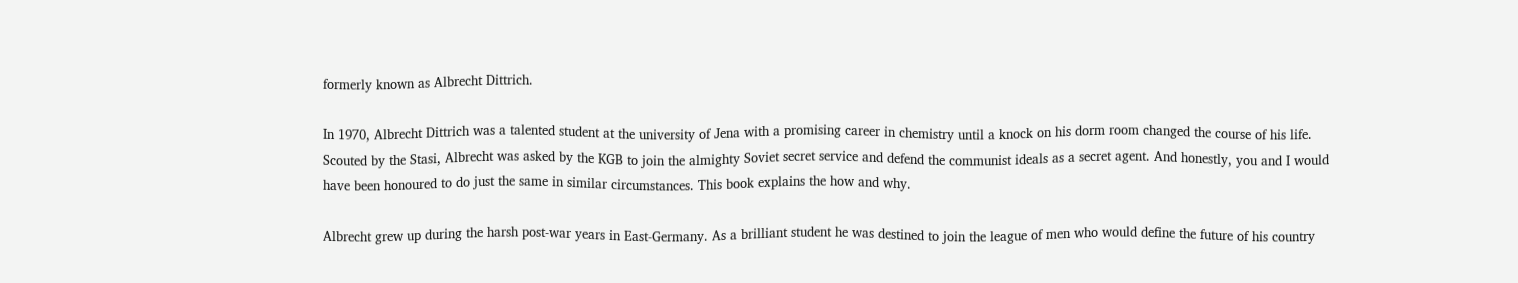formerly known as Albrecht Dittrich.

In 1970, Albrecht Dittrich was a talented student at the university of Jena with a promising career in chemistry until a knock on his dorm room changed the course of his life. Scouted by the Stasi, Albrecht was asked by the KGB to join the almighty Soviet secret service and defend the communist ideals as a secret agent. And honestly, you and I would have been honoured to do just the same in similar circumstances. This book explains the how and why.

Albrecht grew up during the harsh post-war years in East-Germany. As a brilliant student he was destined to join the league of men who would define the future of his country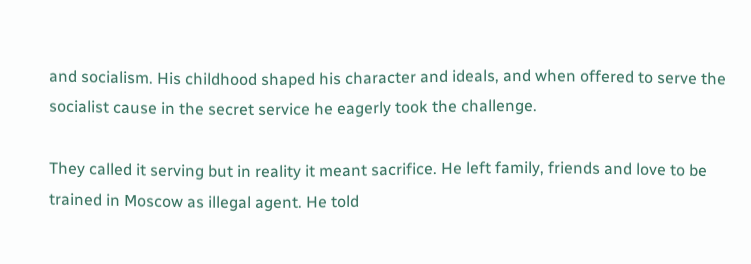and socialism. His childhood shaped his character and ideals, and when offered to serve the socialist cause in the secret service he eagerly took the challenge.

They called it serving but in reality it meant sacrifice. He left family, friends and love to be trained in Moscow as illegal agent. He told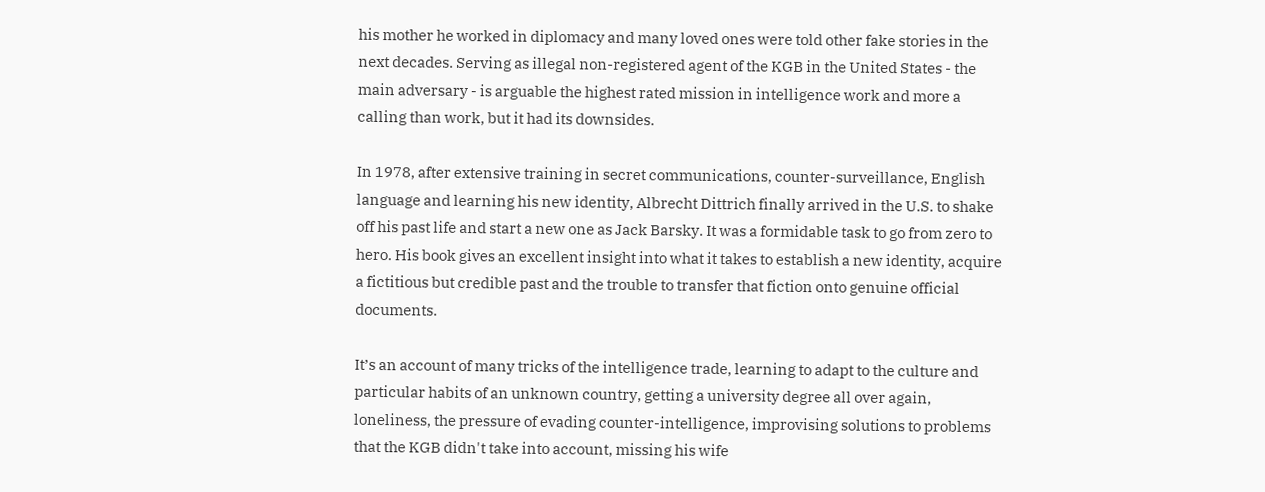his mother he worked in diplomacy and many loved ones were told other fake stories in the next decades. Serving as illegal non-registered agent of the KGB in the United States - the main adversary - is arguable the highest rated mission in intelligence work and more a calling than work, but it had its downsides.

In 1978, after extensive training in secret communications, counter-surveillance, English language and learning his new identity, Albrecht Dittrich finally arrived in the U.S. to shake off his past life and start a new one as Jack Barsky. It was a formidable task to go from zero to hero. His book gives an excellent insight into what it takes to establish a new identity, acquire a fictitious but credible past and the trouble to transfer that fiction onto genuine official documents.

It’s an account of many tricks of the intelligence trade, learning to adapt to the culture and particular habits of an unknown country, getting a university degree all over again, loneliness, the pressure of evading counter-intelligence, improvising solutions to problems that the KGB didn't take into account, missing his wife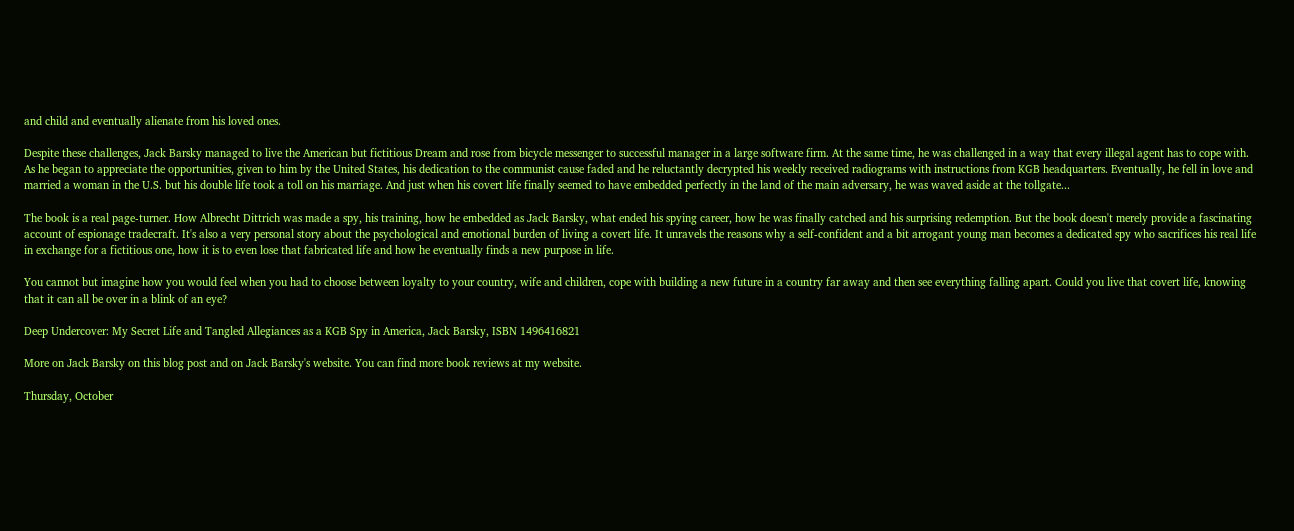and child and eventually alienate from his loved ones.

Despite these challenges, Jack Barsky managed to live the American but fictitious Dream and rose from bicycle messenger to successful manager in a large software firm. At the same time, he was challenged in a way that every illegal agent has to cope with. As he began to appreciate the opportunities, given to him by the United States, his dedication to the communist cause faded and he reluctantly decrypted his weekly received radiograms with instructions from KGB headquarters. Eventually, he fell in love and married a woman in the U.S. but his double life took a toll on his marriage. And just when his covert life finally seemed to have embedded perfectly in the land of the main adversary, he was waved aside at the tollgate...

The book is a real page-turner. How Albrecht Dittrich was made a spy, his training, how he embedded as Jack Barsky, what ended his spying career, how he was finally catched and his surprising redemption. But the book doesn't merely provide a fascinating account of espionage tradecraft. It's also a very personal story about the psychological and emotional burden of living a covert life. It unravels the reasons why a self-confident and a bit arrogant young man becomes a dedicated spy who sacrifices his real life in exchange for a fictitious one, how it is to even lose that fabricated life and how he eventually finds a new purpose in life.

You cannot but imagine how you would feel when you had to choose between loyalty to your country, wife and children, cope with building a new future in a country far away and then see everything falling apart. Could you live that covert life, knowing that it can all be over in a blink of an eye?

Deep Undercover: My Secret Life and Tangled Allegiances as a KGB Spy in America, Jack Barsky, ISBN 1496416821

More on Jack Barsky on this blog post and on Jack Barsky's website. You can find more book reviews at my website.

Thursday, October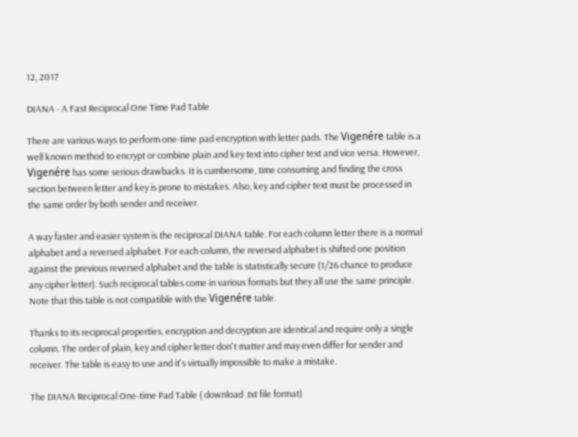12, 2017

DIANA - A Fast Reciprocal One Time Pad Table

There are various ways to perform one-time pad encryption with letter pads. The Vigenére table is a well known method to encrypt or combine plain and key text into cipher text and vice versa. However, Vigenére has some serious drawbacks. It is cumbersome, time consuming and finding the cross section between letter and key is prone to mistakes. Also, key and cipher text must be processed in the same order by both sender and receiver.

A way faster and easier system is the reciprocal DIANA table. For each column letter there is a normal alphabet and a reversed alphabet. For each column, the reversed alphabet is shifted one position against the previous reversed alphabet and the table is statistically secure (1/26 chance to produce any cipher letter). Such reciprocal tables come in various formats but they all use the same principle. Note that this table is not compatible with the Vigenére table.

Thanks to its reciprocal properties, encryption and decryption are identical and require only a single column. The order of plain, key and cipher letter don't matter and may even differ for sender and receiver. The table is easy to use and it's virtually impossible to make a mistake.

The DIANA Reciprocal One-time Pad Table ( download .txt file format)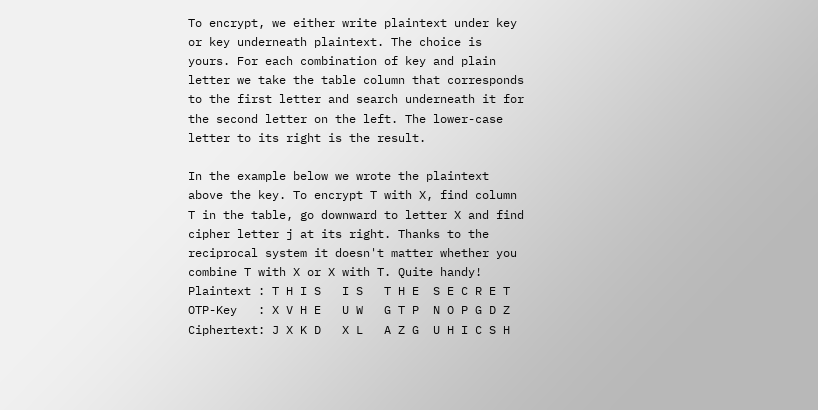To encrypt, we either write plaintext under key or key underneath plaintext. The choice is yours. For each combination of key and plain letter we take the table column that corresponds to the first letter and search underneath it for the second letter on the left. The lower-case letter to its right is the result.

In the example below we wrote the plaintext above the key. To encrypt T with X, find column T in the table, go downward to letter X and find cipher letter j at its right. Thanks to the reciprocal system it doesn't matter whether you combine T with X or X with T. Quite handy!
Plaintext : T H I S   I S   T H E  S E C R E T
OTP-Key   : X V H E   U W   G T P  N O P G D Z
Ciphertext: J X K D   X L   A Z G  U H I C S H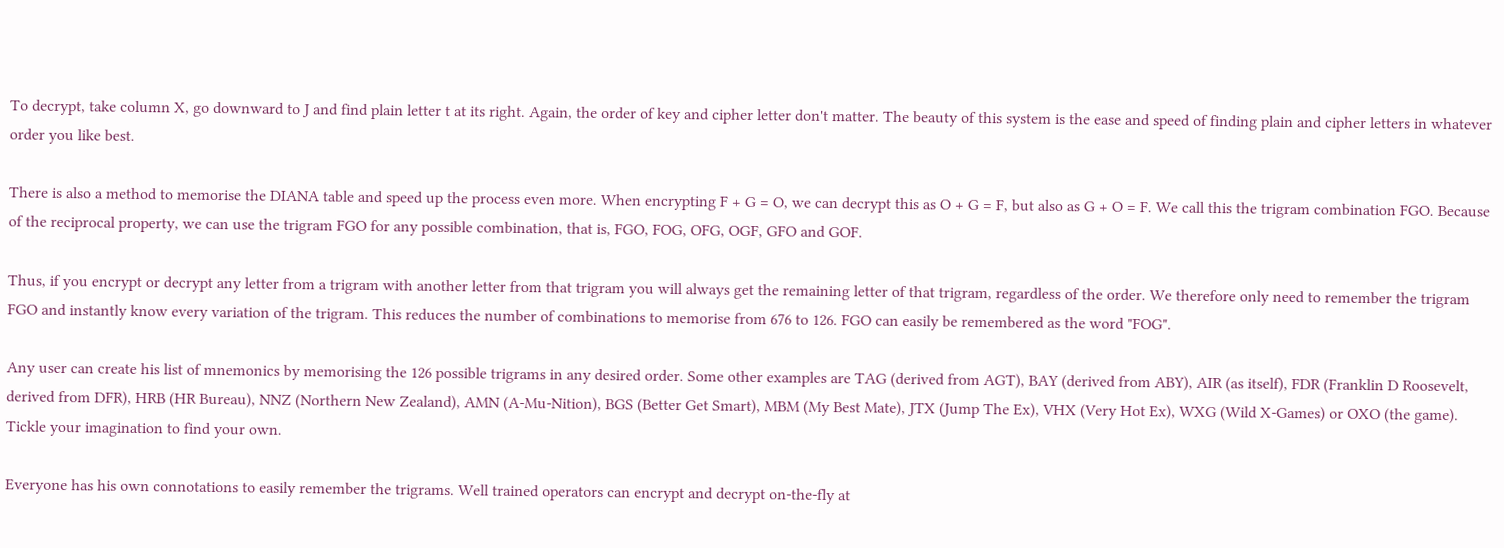To decrypt, take column X, go downward to J and find plain letter t at its right. Again, the order of key and cipher letter don't matter. The beauty of this system is the ease and speed of finding plain and cipher letters in whatever order you like best.

There is also a method to memorise the DIANA table and speed up the process even more. When encrypting F + G = O, we can decrypt this as O + G = F, but also as G + O = F. We call this the trigram combination FGO. Because of the reciprocal property, we can use the trigram FGO for any possible combination, that is, FGO, FOG, OFG, OGF, GFO and GOF.

Thus, if you encrypt or decrypt any letter from a trigram with another letter from that trigram you will always get the remaining letter of that trigram, regardless of the order. We therefore only need to remember the trigram FGO and instantly know every variation of the trigram. This reduces the number of combinations to memorise from 676 to 126. FGO can easily be remembered as the word "FOG".

Any user can create his list of mnemonics by memorising the 126 possible trigrams in any desired order. Some other examples are TAG (derived from AGT), BAY (derived from ABY), AIR (as itself), FDR (Franklin D Roosevelt, derived from DFR), HRB (HR Bureau), NNZ (Northern New Zealand), AMN (A-Mu-Nition), BGS (Better Get Smart), MBM (My Best Mate), JTX (Jump The Ex), VHX (Very Hot Ex), WXG (Wild X-Games) or OXO (the game). Tickle your imagination to find your own.

Everyone has his own connotations to easily remember the trigrams. Well trained operators can encrypt and decrypt on-the-fly at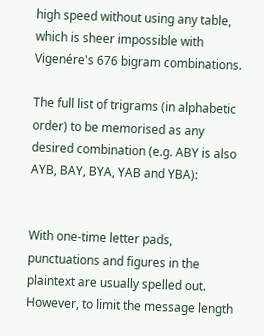high speed without using any table, which is sheer impossible with Vigenére's 676 bigram combinations.

The full list of trigrams (in alphabetic order) to be memorised as any desired combination (e.g. ABY is also AYB, BAY, BYA, YAB and YBA):


With one-time letter pads, punctuations and figures in the plaintext are usually spelled out. However, to limit the message length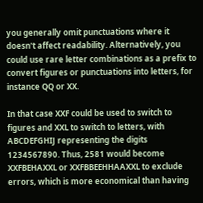you generally omit punctuations where it doesn't affect readability. Alternatively, you could use rare letter combinations as a prefix to convert figures or punctuations into letters, for instance QQ or XX.

In that case XXF could be used to switch to figures and XXL to switch to letters, with ABCDEFGHIJ representing the digits 1234567890. Thus, 2581 would become XXFBEHAXXL or XXFBBEEHHAAXXL to exclude errors, which is more economical than having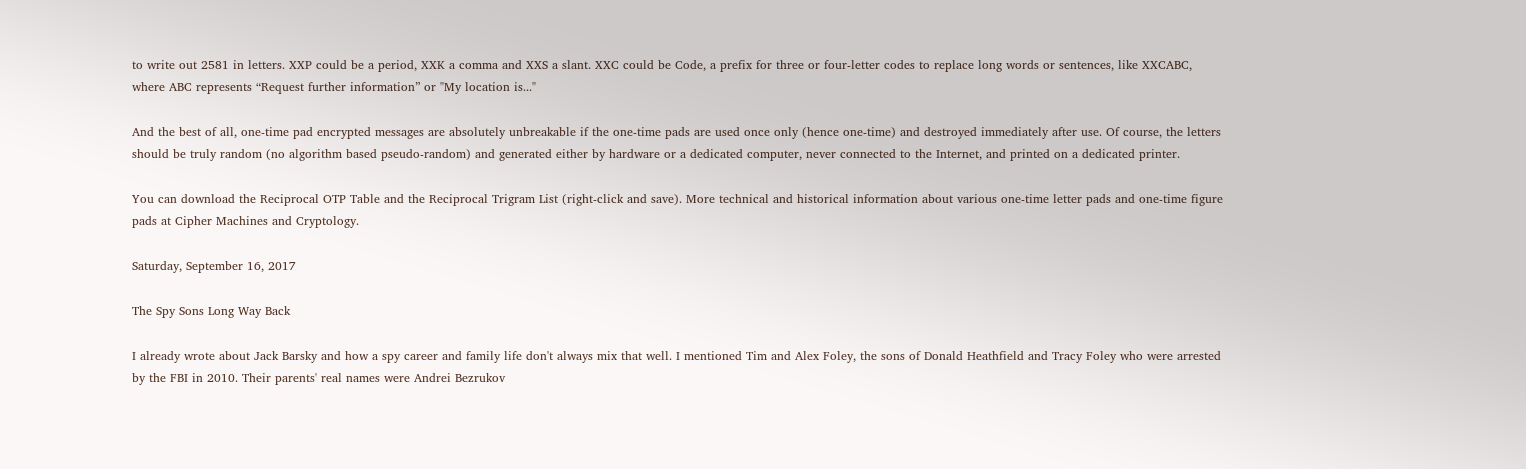to write out 2581 in letters. XXP could be a period, XXK a comma and XXS a slant. XXC could be Code, a prefix for three or four-letter codes to replace long words or sentences, like XXCABC, where ABC represents “Request further information” or "My location is..."

And the best of all, one-time pad encrypted messages are absolutely unbreakable if the one-time pads are used once only (hence one-time) and destroyed immediately after use. Of course, the letters should be truly random (no algorithm based pseudo-random) and generated either by hardware or a dedicated computer, never connected to the Internet, and printed on a dedicated printer.

You can download the Reciprocal OTP Table and the Reciprocal Trigram List (right-click and save). More technical and historical information about various one-time letter pads and one-time figure pads at Cipher Machines and Cryptology.

Saturday, September 16, 2017

The Spy Sons Long Way Back

I already wrote about Jack Barsky and how a spy career and family life don't always mix that well. I mentioned Tim and Alex Foley, the sons of Donald Heathfield and Tracy Foley who were arrested by the FBI in 2010. Their parents' real names were Andrei Bezrukov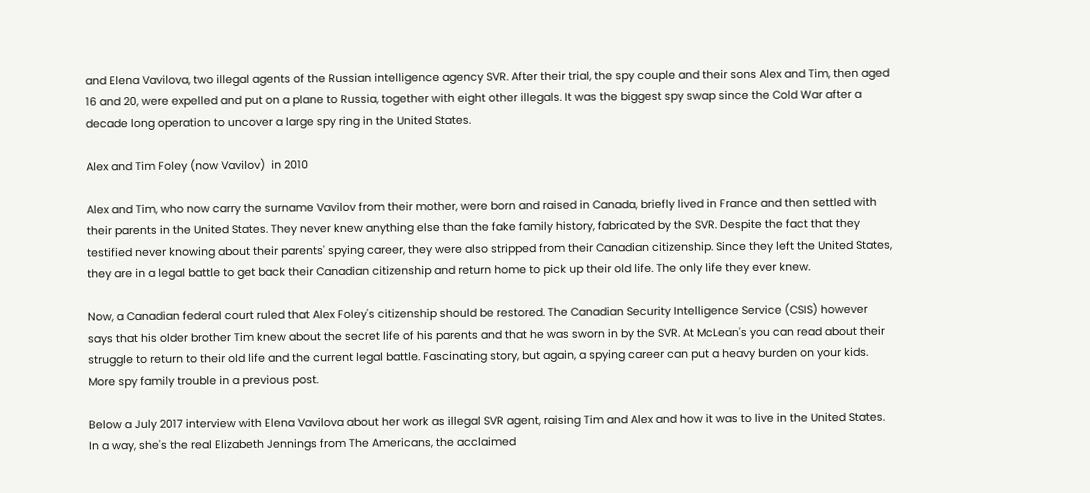and Elena Vavilova, two illegal agents of the Russian intelligence agency SVR. After their trial, the spy couple and their sons Alex and Tim, then aged 16 and 20, were expelled and put on a plane to Russia, together with eight other illegals. It was the biggest spy swap since the Cold War after a decade long operation to uncover a large spy ring in the United States.

Alex and Tim Foley (now Vavilov)  in 2010

Alex and Tim, who now carry the surname Vavilov from their mother, were born and raised in Canada, briefly lived in France and then settled with their parents in the United States. They never knew anything else than the fake family history, fabricated by the SVR. Despite the fact that they testified never knowing about their parents' spying career, they were also stripped from their Canadian citizenship. Since they left the United States, they are in a legal battle to get back their Canadian citizenship and return home to pick up their old life. The only life they ever knew.

Now, a Canadian federal court ruled that Alex Foley's citizenship should be restored. The Canadian Security Intelligence Service (CSIS) however says that his older brother Tim knew about the secret life of his parents and that he was sworn in by the SVR. At McLean's you can read about their struggle to return to their old life and the current legal battle. Fascinating story, but again, a spying career can put a heavy burden on your kids. More spy family trouble in a previous post.

Below a July 2017 interview with Elena Vavilova about her work as illegal SVR agent, raising Tim and Alex and how it was to live in the United States. In a way, she's the real Elizabeth Jennings from The Americans, the acclaimed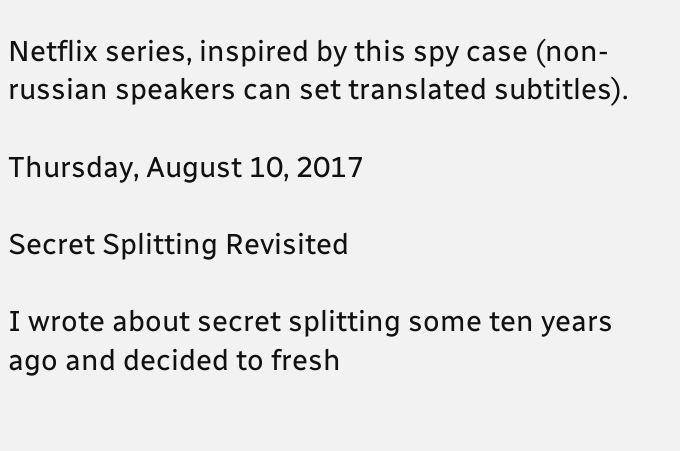Netflix series, inspired by this spy case (non-russian speakers can set translated subtitles).

Thursday, August 10, 2017

Secret Splitting Revisited

I wrote about secret splitting some ten years ago and decided to fresh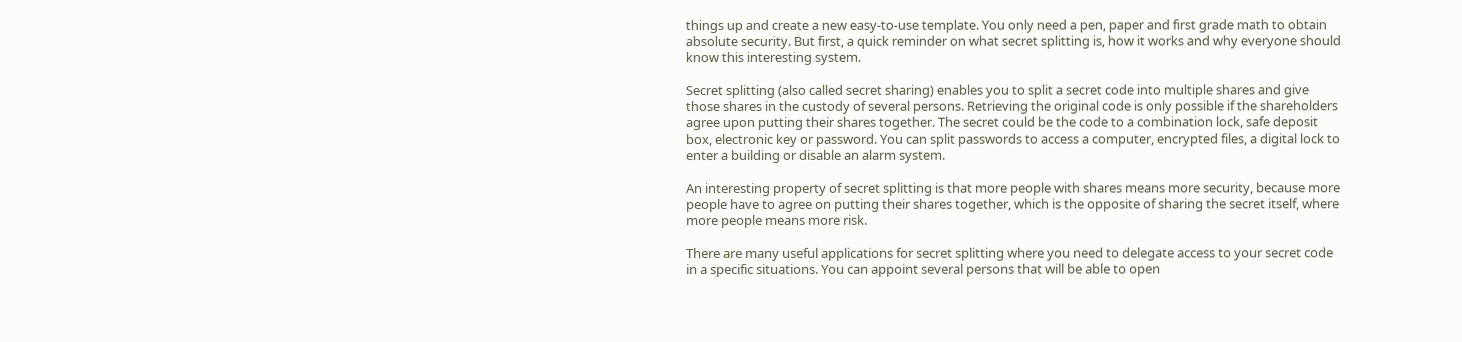things up and create a new easy-to-use template. You only need a pen, paper and first grade math to obtain absolute security. But first, a quick reminder on what secret splitting is, how it works and why everyone should know this interesting system.

Secret splitting (also called secret sharing) enables you to split a secret code into multiple shares and give those shares in the custody of several persons. Retrieving the original code is only possible if the shareholders agree upon putting their shares together. The secret could be the code to a combination lock, safe deposit box, electronic key or password. You can split passwords to access a computer, encrypted files, a digital lock to enter a building or disable an alarm system.

An interesting property of secret splitting is that more people with shares means more security, because more people have to agree on putting their shares together, which is the opposite of sharing the secret itself, where more people means more risk.

There are many useful applications for secret splitting where you need to delegate access to your secret code in a specific situations. You can appoint several persons that will be able to open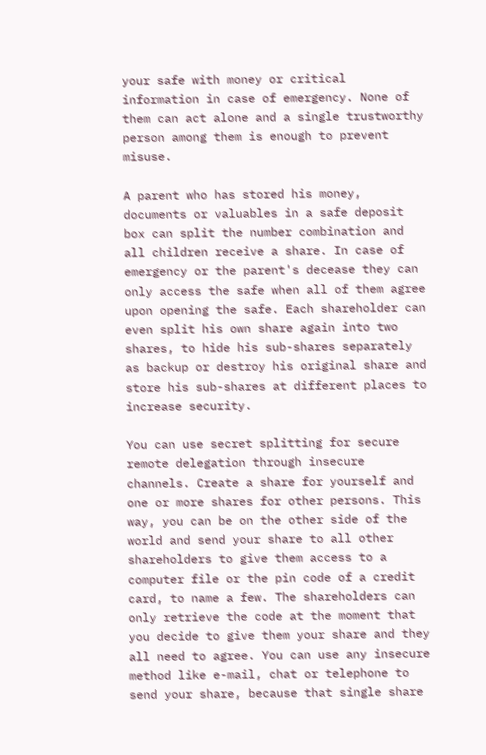your safe with money or critical information in case of emergency. None of them can act alone and a single trustworthy person among them is enough to prevent misuse.

A parent who has stored his money, documents or valuables in a safe deposit box can split the number combination and all children receive a share. In case of emergency or the parent's decease they can only access the safe when all of them agree upon opening the safe. Each shareholder can even split his own share again into two shares, to hide his sub-shares separately as backup or destroy his original share and store his sub-shares at different places to increase security.

You can use secret splitting for secure remote delegation through insecure channels. Create a share for yourself and one or more shares for other persons. This way, you can be on the other side of the world and send your share to all other shareholders to give them access to a computer file or the pin code of a credit card, to name a few. The shareholders can only retrieve the code at the moment that you decide to give them your share and they all need to agree. You can use any insecure method like e-mail, chat or telephone to send your share, because that single share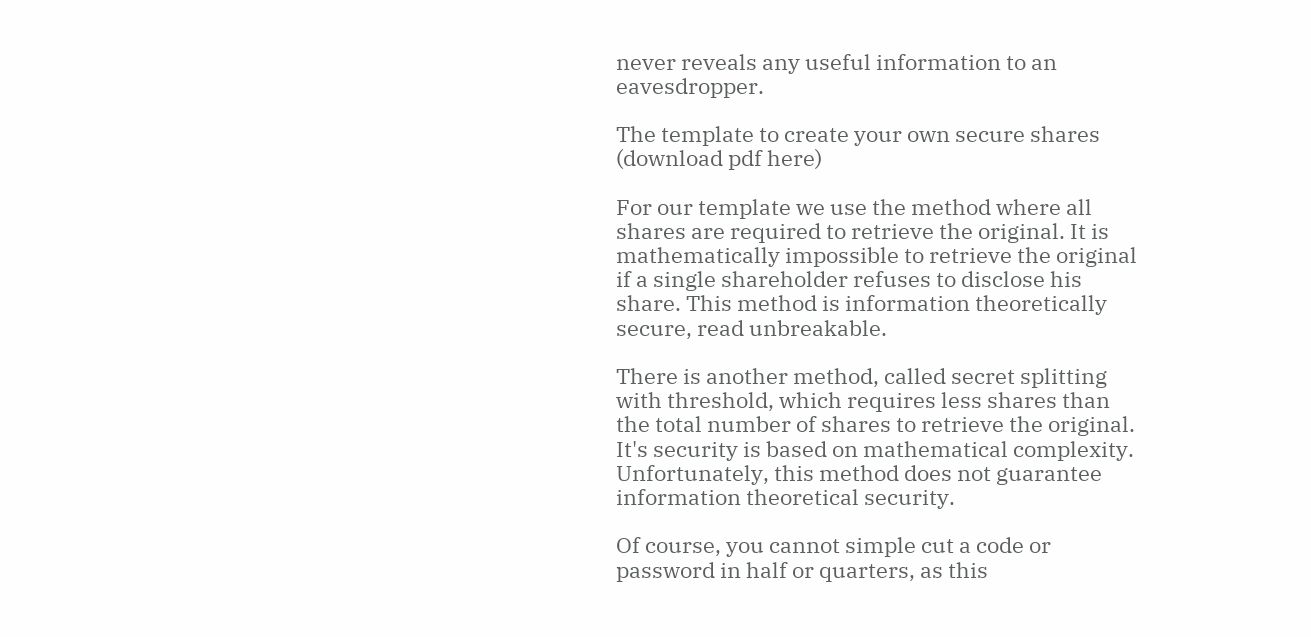never reveals any useful information to an eavesdropper.

The template to create your own secure shares (download pdf here)

For our template we use the method where all shares are required to retrieve the original. It is mathematically impossible to retrieve the original if a single shareholder refuses to disclose his share. This method is information theoretically secure, read unbreakable.

There is another method, called secret splitting with threshold, which requires less shares than the total number of shares to retrieve the original. It's security is based on mathematical complexity. Unfortunately, this method does not guarantee information theoretical security.

Of course, you cannot simple cut a code or password in half or quarters, as this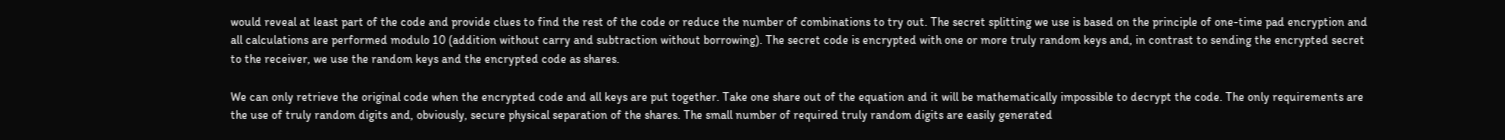would reveal at least part of the code and provide clues to find the rest of the code or reduce the number of combinations to try out. The secret splitting we use is based on the principle of one-time pad encryption and all calculations are performed modulo 10 (addition without carry and subtraction without borrowing). The secret code is encrypted with one or more truly random keys and, in contrast to sending the encrypted secret to the receiver, we use the random keys and the encrypted code as shares.

We can only retrieve the original code when the encrypted code and all keys are put together. Take one share out of the equation and it will be mathematically impossible to decrypt the code. The only requirements are the use of truly random digits and, obviously, secure physical separation of the shares. The small number of required truly random digits are easily generated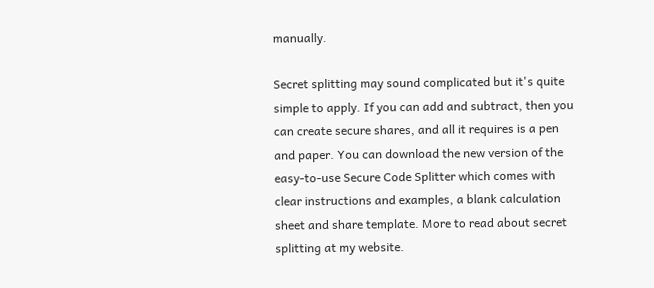manually.

Secret splitting may sound complicated but it's quite simple to apply. If you can add and subtract, then you can create secure shares, and all it requires is a pen and paper. You can download the new version of the easy-to-use Secure Code Splitter which comes with clear instructions and examples, a blank calculation sheet and share template. More to read about secret splitting at my website.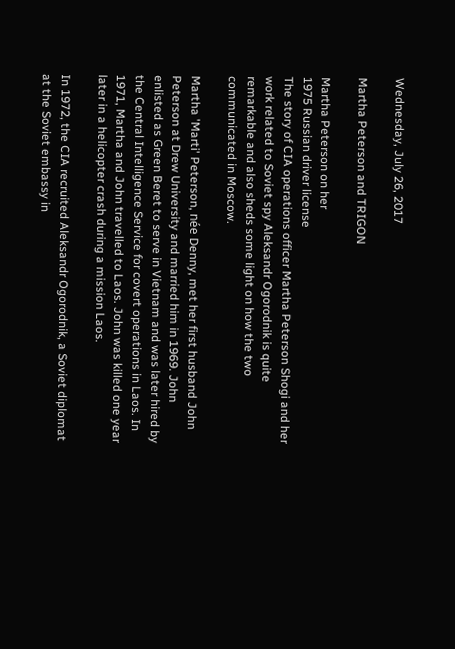Wednesday, July 26, 2017

Martha Peterson and TRIGON

Martha Peterson on her
1975 Russian driver license
The story of CIA operations officer Martha Peterson Shogi and her work related to Soviet spy Aleksandr Ogorodnik is quite remarkable and also sheds some light on how the two communicated in Moscow.

Martha 'Marti' Peterson, née Denny, met her first husband John Peterson at Drew University and married him in 1969. John enlisted as Green Beret to serve in Vietnam and was later hired by the Central Intelligence Service for covert operations in Laos. In 1971, Martha and John travelled to Laos. John was killed one year later in a helicopter crash during a mission Laos.

In 1972, the CIA recruited Aleksandr Ogorodnik, a Soviet diplomat at the Soviet embassy in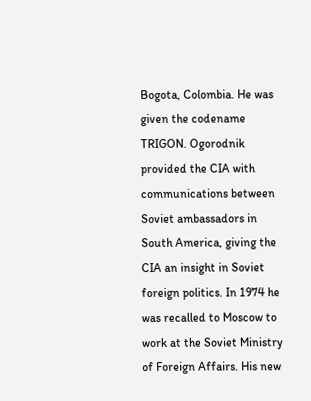Bogota, Colombia. He was given the codename TRIGON. Ogorodnik provided the CIA with communications between Soviet ambassadors in South America, giving the CIA an insight in Soviet foreign politics. In 1974 he was recalled to Moscow to work at the Soviet Ministry of Foreign Affairs. His new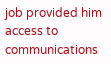job provided him access to communications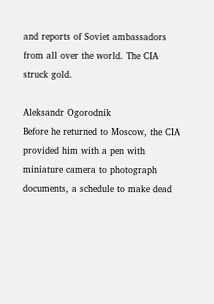and reports of Soviet ambassadors from all over the world. The CIA struck gold.

Aleksandr Ogorodnik
Before he returned to Moscow, the CIA provided him with a pen with miniature camera to photograph documents, a schedule to make dead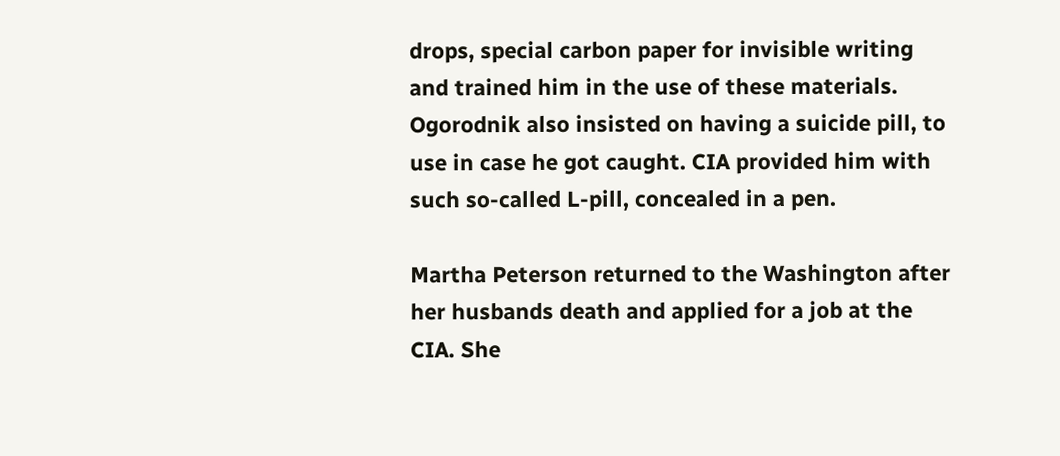drops, special carbon paper for invisible writing and trained him in the use of these materials. Ogorodnik also insisted on having a suicide pill, to use in case he got caught. CIA provided him with such so-called L-pill, concealed in a pen.

Martha Peterson returned to the Washington after her husbands death and applied for a job at the CIA. She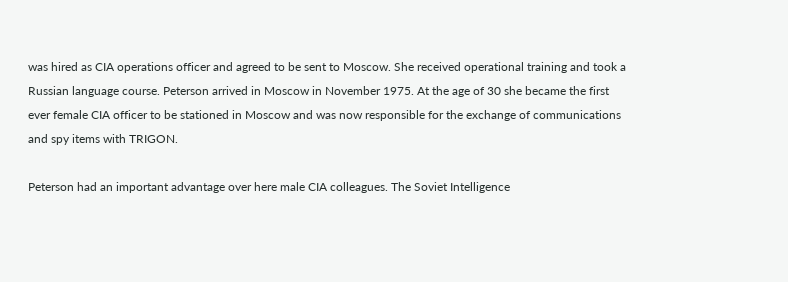was hired as CIA operations officer and agreed to be sent to Moscow. She received operational training and took a Russian language course. Peterson arrived in Moscow in November 1975. At the age of 30 she became the first ever female CIA officer to be stationed in Moscow and was now responsible for the exchange of communications and spy items with TRIGON.

Peterson had an important advantage over here male CIA colleagues. The Soviet Intelligence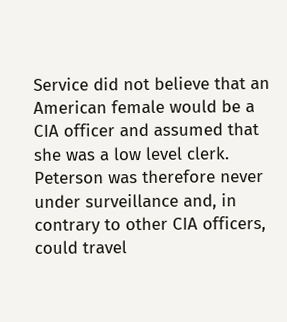Service did not believe that an American female would be a CIA officer and assumed that she was a low level clerk. Peterson was therefore never under surveillance and, in contrary to other CIA officers, could travel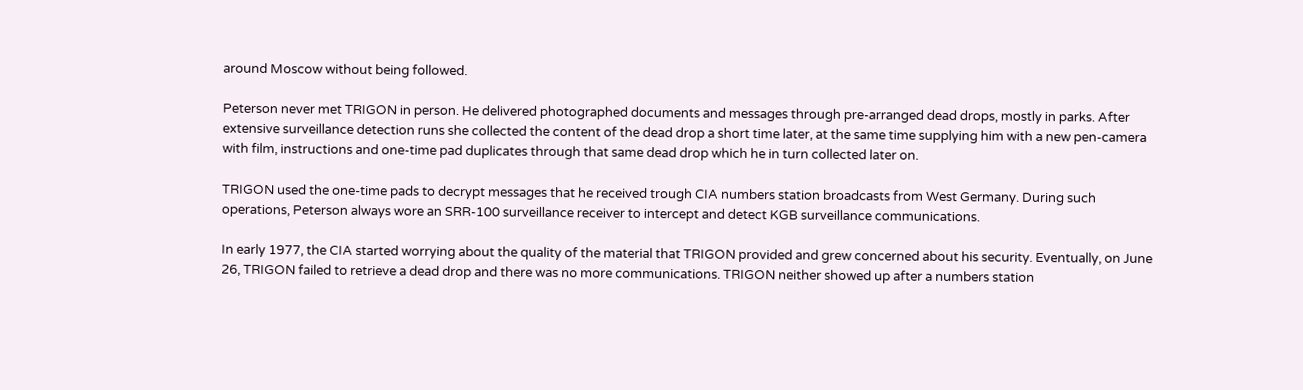around Moscow without being followed.

Peterson never met TRIGON in person. He delivered photographed documents and messages through pre-arranged dead drops, mostly in parks. After extensive surveillance detection runs she collected the content of the dead drop a short time later, at the same time supplying him with a new pen-camera with film, instructions and one-time pad duplicates through that same dead drop which he in turn collected later on.

TRIGON used the one-time pads to decrypt messages that he received trough CIA numbers station broadcasts from West Germany. During such operations, Peterson always wore an SRR-100 surveillance receiver to intercept and detect KGB surveillance communications.

In early 1977, the CIA started worrying about the quality of the material that TRIGON provided and grew concerned about his security. Eventually, on June 26, TRIGON failed to retrieve a dead drop and there was no more communications. TRIGON neither showed up after a numbers station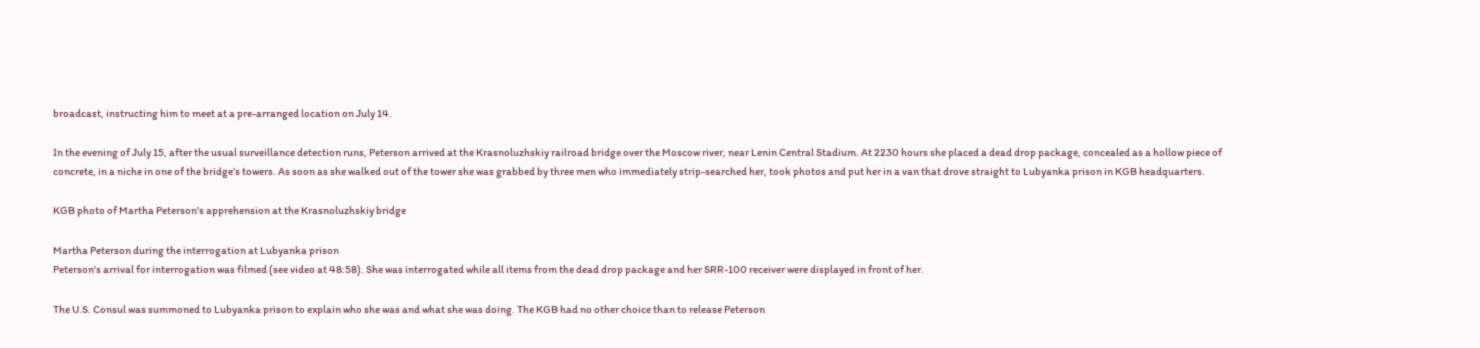broadcast, instructing him to meet at a pre-arranged location on July 14.

In the evening of July 15, after the usual surveillance detection runs, Peterson arrived at the Krasnoluzhskiy railroad bridge over the Moscow river, near Lenin Central Stadium. At 2230 hours she placed a dead drop package, concealed as a hollow piece of concrete, in a niche in one of the bridge’s towers. As soon as she walked out of the tower she was grabbed by three men who immediately strip-searched her, took photos and put her in a van that drove straight to Lubyanka prison in KGB headquarters.

KGB photo of Martha Peterson's apprehension at the Krasnoluzhskiy bridge

Martha Peterson during the interrogation at Lubyanka prison
Peterson's arrival for interrogation was filmed (see video at 48:58). She was interrogated while all items from the dead drop package and her SRR-100 receiver were displayed in front of her.

The U.S. Consul was summoned to Lubyanka prison to explain who she was and what she was doing. The KGB had no other choice than to release Peterson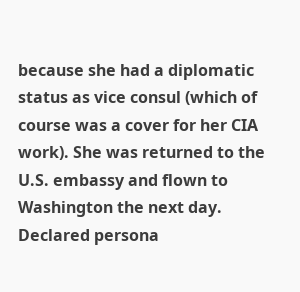because she had a diplomatic status as vice consul (which of course was a cover for her CIA work). She was returned to the U.S. embassy and flown to Washington the next day. Declared persona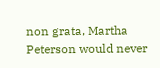non grata, Martha Peterson would never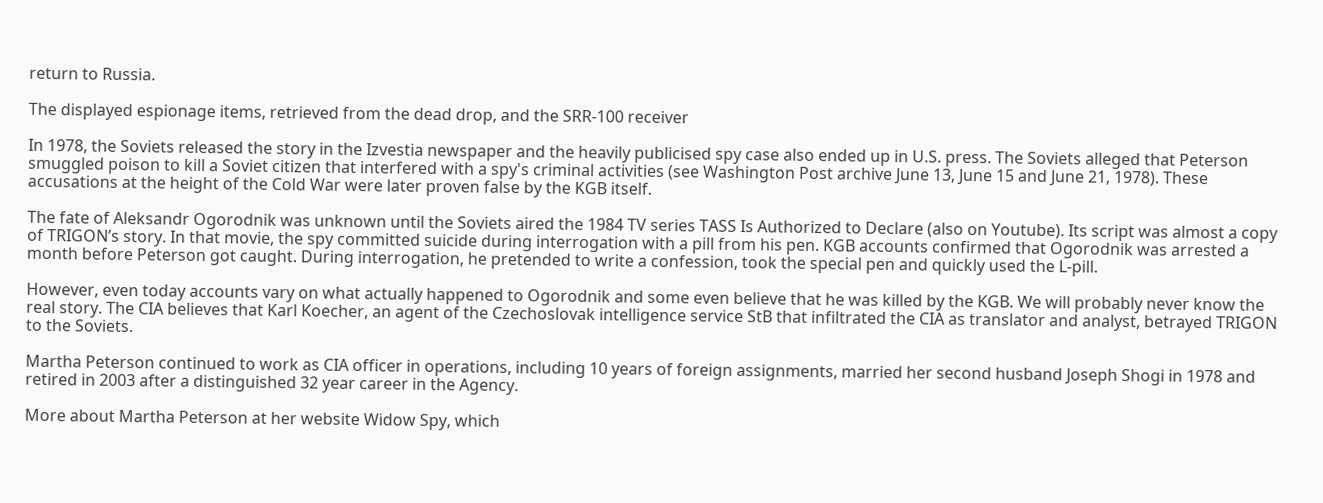return to Russia.

The displayed espionage items, retrieved from the dead drop, and the SRR-100 receiver

In 1978, the Soviets released the story in the Izvestia newspaper and the heavily publicised spy case also ended up in U.S. press. The Soviets alleged that Peterson smuggled poison to kill a Soviet citizen that interfered with a spy's criminal activities (see Washington Post archive June 13, June 15 and June 21, 1978). These accusations at the height of the Cold War were later proven false by the KGB itself.

The fate of Aleksandr Ogorodnik was unknown until the Soviets aired the 1984 TV series TASS Is Authorized to Declare (also on Youtube). Its script was almost a copy of TRIGON’s story. In that movie, the spy committed suicide during interrogation with a pill from his pen. KGB accounts confirmed that Ogorodnik was arrested a month before Peterson got caught. During interrogation, he pretended to write a confession, took the special pen and quickly used the L-pill.

However, even today accounts vary on what actually happened to Ogorodnik and some even believe that he was killed by the KGB. We will probably never know the real story. The CIA believes that Karl Koecher, an agent of the Czechoslovak intelligence service StB that infiltrated the CIA as translator and analyst, betrayed TRIGON to the Soviets.

Martha Peterson continued to work as CIA officer in operations, including 10 years of foreign assignments, married her second husband Joseph Shogi in 1978 and retired in 2003 after a distinguished 32 year career in the Agency.

More about Martha Peterson at her website Widow Spy, which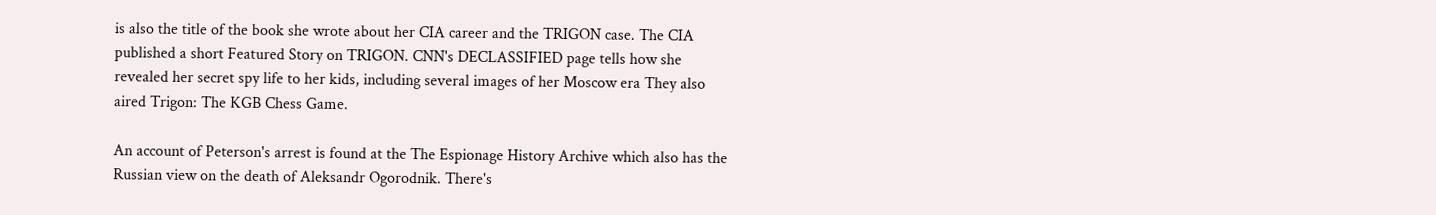is also the title of the book she wrote about her CIA career and the TRIGON case. The CIA published a short Featured Story on TRIGON. CNN's DECLASSIFIED page tells how she revealed her secret spy life to her kids, including several images of her Moscow era They also aired Trigon: The KGB Chess Game.

An account of Peterson's arrest is found at the The Espionage History Archive which also has the Russian view on the death of Aleksandr Ogorodnik. There's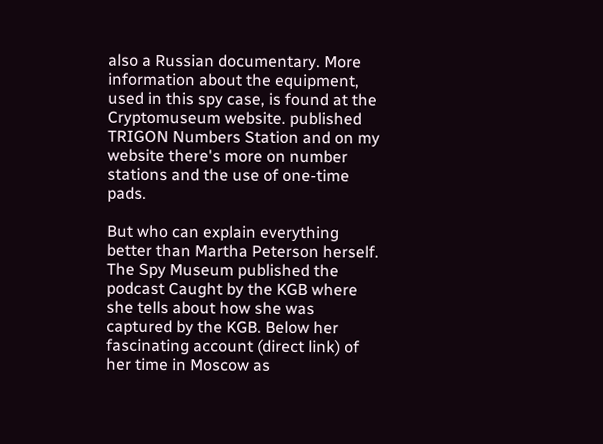also a Russian documentary. More information about the equipment, used in this spy case, is found at the Cryptomuseum website. published TRIGON Numbers Station and on my website there's more on number stations and the use of one-time pads.

But who can explain everything better than Martha Peterson herself. The Spy Museum published the podcast Caught by the KGB where she tells about how she was captured by the KGB. Below her fascinating account (direct link) of her time in Moscow as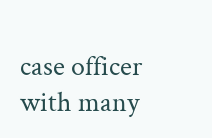case officer with many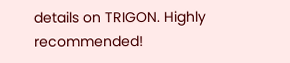details on TRIGON. Highly recommended!